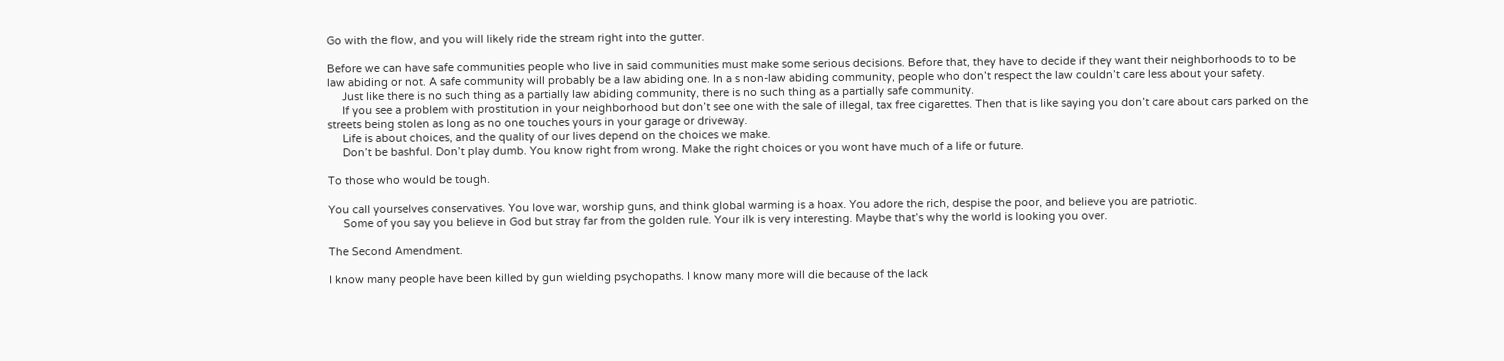Go with the flow, and you will likely ride the stream right into the gutter.

Before we can have safe communities people who live in said communities must make some serious decisions. Before that, they have to decide if they want their neighborhoods to to be law abiding or not. A safe community will probably be a law abiding one. In a s non-law abiding community, people who don’t respect the law couldn’t care less about your safety.
     Just like there is no such thing as a partially law abiding community, there is no such thing as a partially safe community.
     If you see a problem with prostitution in your neighborhood but don’t see one with the sale of illegal, tax free cigarettes. Then that is like saying you don’t care about cars parked on the streets being stolen as long as no one touches yours in your garage or driveway.
     Life is about choices, and the quality of our lives depend on the choices we make.
     Don’t be bashful. Don’t play dumb. You know right from wrong. Make the right choices or you wont have much of a life or future.

To those who would be tough.

You call yourselves conservatives. You love war, worship guns, and think global warming is a hoax. You adore the rich, despise the poor, and believe you are patriotic.
     Some of you say you believe in God but stray far from the golden rule. Your ilk is very interesting. Maybe that’s why the world is looking you over.

The Second Amendment.

I know many people have been killed by gun wielding psychopaths. I know many more will die because of the lack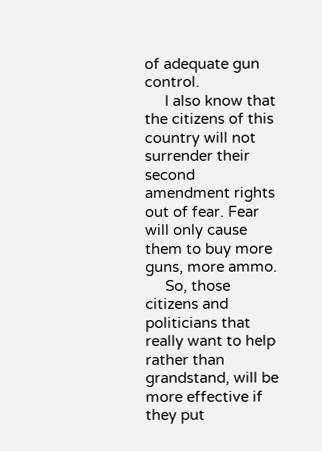of adequate gun control.
     I also know that the citizens of this country will not surrender their second amendment rights out of fear. Fear will only cause them to buy more guns, more ammo.
     So, those citizens and politicians that really want to help rather than grandstand, will be more effective if they put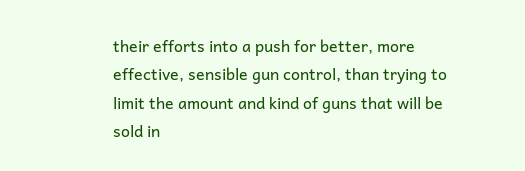their efforts into a push for better, more effective, sensible gun control, than trying to limit the amount and kind of guns that will be sold in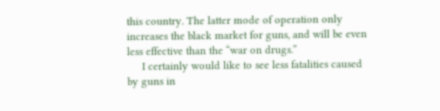this country. The latter mode of operation only increases the black market for guns, and will be even less effective than the “war on drugs.”
     I certainly would like to see less fatalities caused by guns in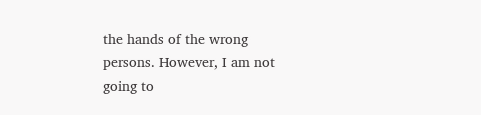the hands of the wrong persons. However, I am not going to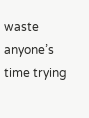waste anyone’s  time trying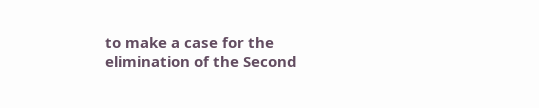to make a case for the elimination of the Second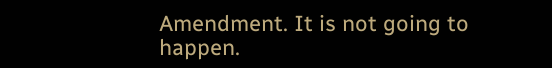Amendment. It is not going to happen.